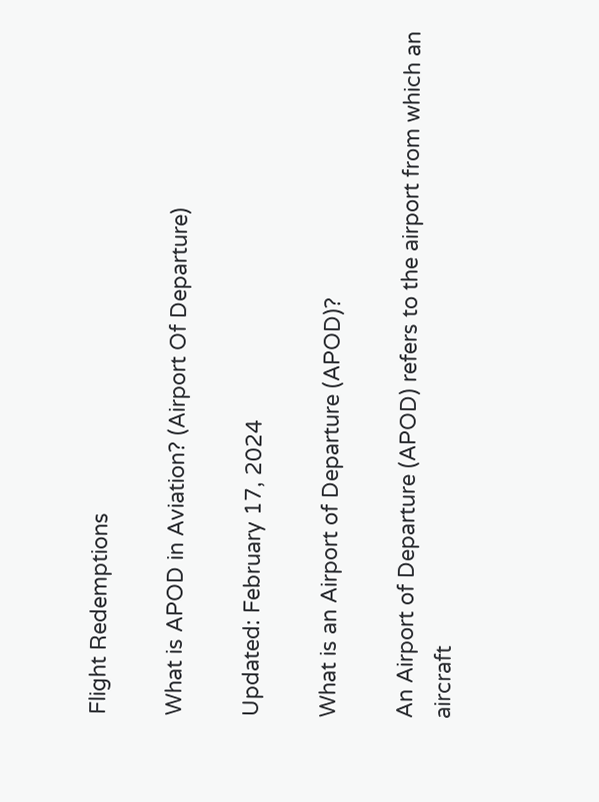Flight Redemptions

What is APOD in Aviation? (Airport Of Departure)

Updated: February 17, 2024

What is an Airport of Departure (APOD)?

An Airport of Departure (APOD) refers to the airport from which an aircraft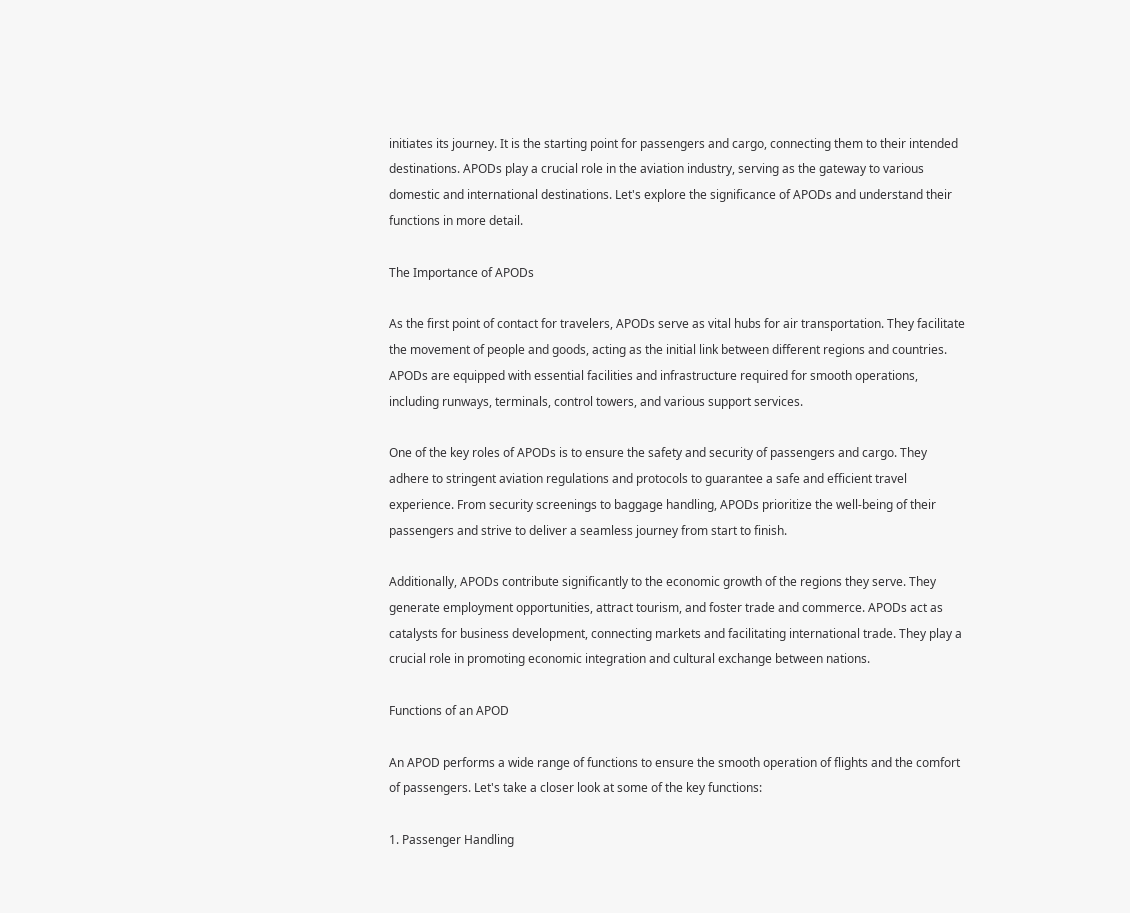initiates its journey. It is the starting point for passengers and cargo, connecting them to their intended destinations. APODs play a crucial role in the aviation industry, serving as the gateway to various domestic and international destinations. Let's explore the significance of APODs and understand their functions in more detail.

The Importance of APODs

As the first point of contact for travelers, APODs serve as vital hubs for air transportation. They facilitate the movement of people and goods, acting as the initial link between different regions and countries. APODs are equipped with essential facilities and infrastructure required for smooth operations, including runways, terminals, control towers, and various support services.

One of the key roles of APODs is to ensure the safety and security of passengers and cargo. They adhere to stringent aviation regulations and protocols to guarantee a safe and efficient travel experience. From security screenings to baggage handling, APODs prioritize the well-being of their passengers and strive to deliver a seamless journey from start to finish.

Additionally, APODs contribute significantly to the economic growth of the regions they serve. They generate employment opportunities, attract tourism, and foster trade and commerce. APODs act as catalysts for business development, connecting markets and facilitating international trade. They play a crucial role in promoting economic integration and cultural exchange between nations.

Functions of an APOD

An APOD performs a wide range of functions to ensure the smooth operation of flights and the comfort of passengers. Let's take a closer look at some of the key functions:

1. Passenger Handling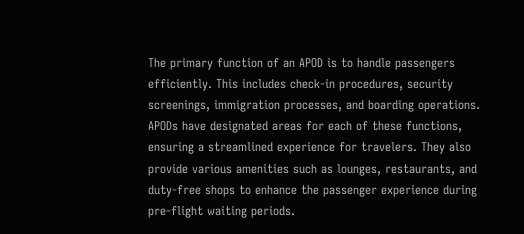The primary function of an APOD is to handle passengers efficiently. This includes check-in procedures, security screenings, immigration processes, and boarding operations. APODs have designated areas for each of these functions, ensuring a streamlined experience for travelers. They also provide various amenities such as lounges, restaurants, and duty-free shops to enhance the passenger experience during pre-flight waiting periods.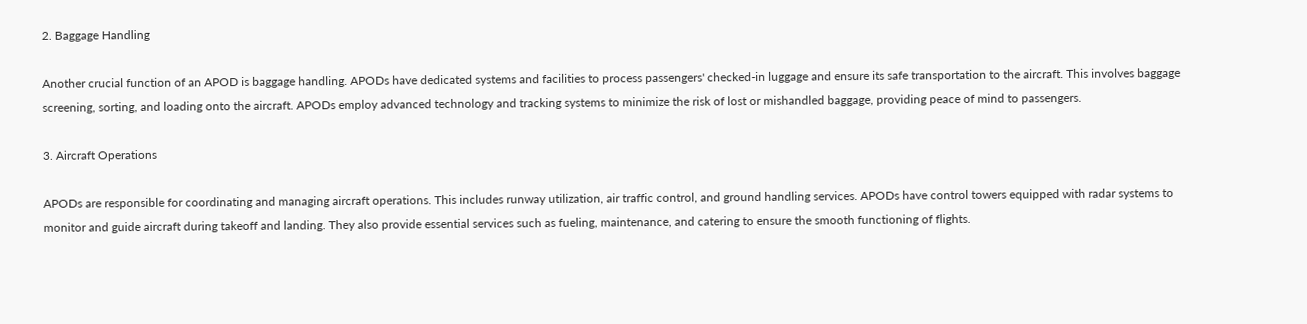2. Baggage Handling

Another crucial function of an APOD is baggage handling. APODs have dedicated systems and facilities to process passengers' checked-in luggage and ensure its safe transportation to the aircraft. This involves baggage screening, sorting, and loading onto the aircraft. APODs employ advanced technology and tracking systems to minimize the risk of lost or mishandled baggage, providing peace of mind to passengers.

3. Aircraft Operations

APODs are responsible for coordinating and managing aircraft operations. This includes runway utilization, air traffic control, and ground handling services. APODs have control towers equipped with radar systems to monitor and guide aircraft during takeoff and landing. They also provide essential services such as fueling, maintenance, and catering to ensure the smooth functioning of flights.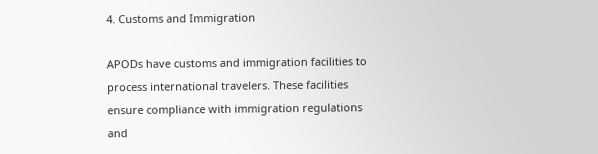4. Customs and Immigration

APODs have customs and immigration facilities to process international travelers. These facilities ensure compliance with immigration regulations and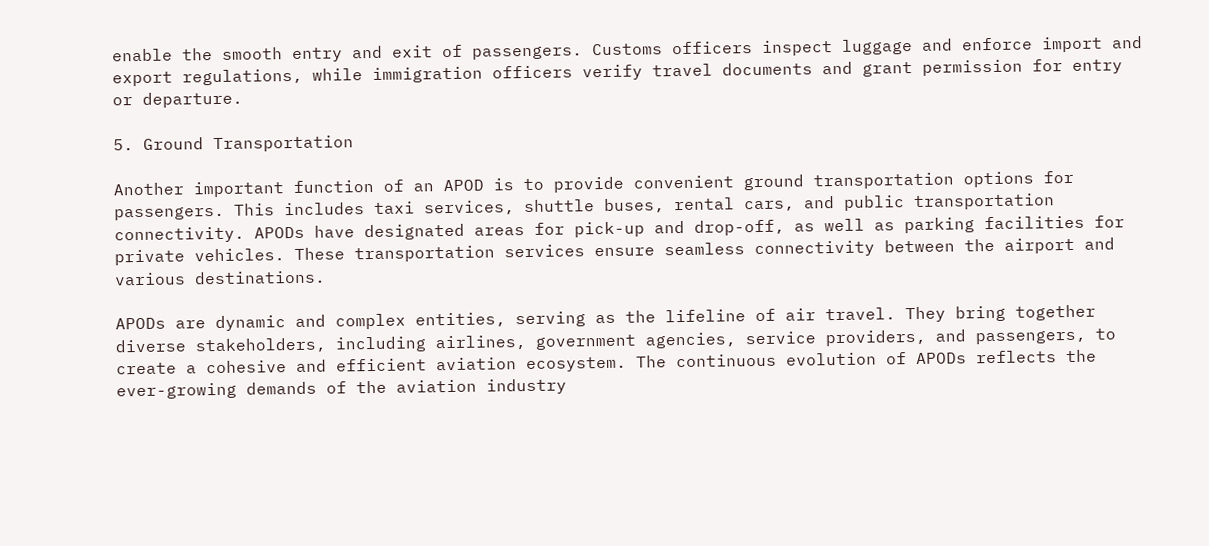enable the smooth entry and exit of passengers. Customs officers inspect luggage and enforce import and export regulations, while immigration officers verify travel documents and grant permission for entry or departure.

5. Ground Transportation

Another important function of an APOD is to provide convenient ground transportation options for passengers. This includes taxi services, shuttle buses, rental cars, and public transportation connectivity. APODs have designated areas for pick-up and drop-off, as well as parking facilities for private vehicles. These transportation services ensure seamless connectivity between the airport and various destinations.

APODs are dynamic and complex entities, serving as the lifeline of air travel. They bring together diverse stakeholders, including airlines, government agencies, service providers, and passengers, to create a cohesive and efficient aviation ecosystem. The continuous evolution of APODs reflects the ever-growing demands of the aviation industry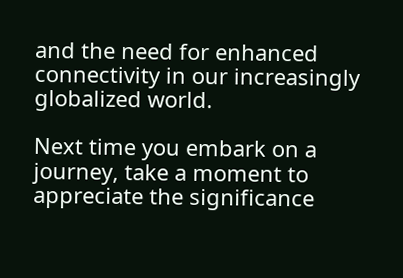and the need for enhanced connectivity in our increasingly globalized world.

Next time you embark on a journey, take a moment to appreciate the significance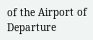of the Airport of Departure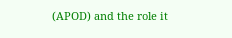(APOD) and the role it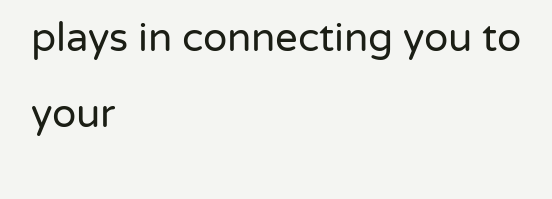plays in connecting you to your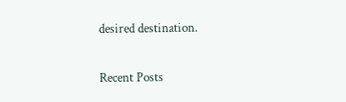desired destination.

Recent Posts